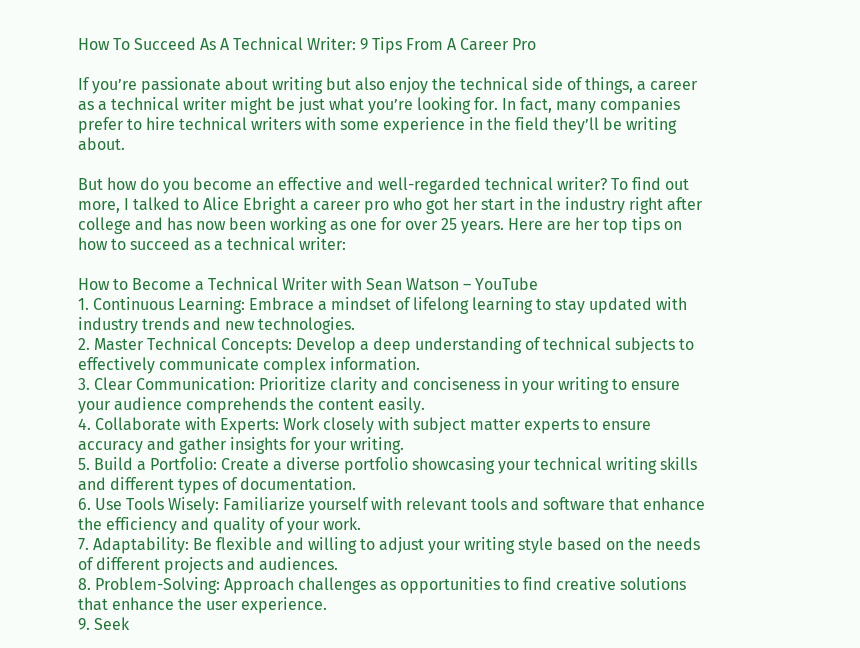How To Succeed As A Technical Writer: 9 Tips From A Career Pro

If you’re passionate about writing but also enjoy the technical side of things, a career as a technical writer might be just what you’re looking for. In fact, many companies prefer to hire technical writers with some experience in the field they’ll be writing about.

But how do you become an effective and well-regarded technical writer? To find out more, I talked to Alice Ebright a career pro who got her start in the industry right after college and has now been working as one for over 25 years. Here are her top tips on how to succeed as a technical writer:

How to Become a Technical Writer with Sean Watson – YouTube
1. Continuous Learning: Embrace a mindset of lifelong learning to stay updated with industry trends and new technologies.
2. Master Technical Concepts: Develop a deep understanding of technical subjects to effectively communicate complex information.
3. Clear Communication: Prioritize clarity and conciseness in your writing to ensure your audience comprehends the content easily.
4. Collaborate with Experts: Work closely with subject matter experts to ensure accuracy and gather insights for your writing.
5. Build a Portfolio: Create a diverse portfolio showcasing your technical writing skills and different types of documentation.
6. Use Tools Wisely: Familiarize yourself with relevant tools and software that enhance the efficiency and quality of your work.
7. Adaptability: Be flexible and willing to adjust your writing style based on the needs of different projects and audiences.
8. Problem-Solving: Approach challenges as opportunities to find creative solutions that enhance the user experience.
9. Seek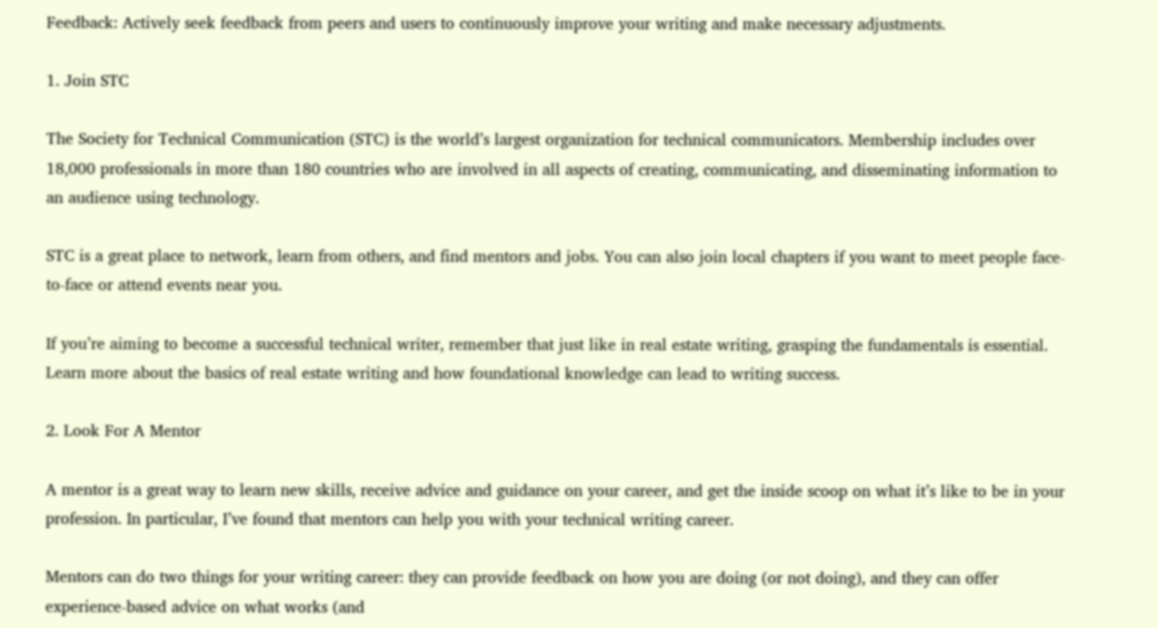Feedback: Actively seek feedback from peers and users to continuously improve your writing and make necessary adjustments.

1. Join STC

The Society for Technical Communication (STC) is the world’s largest organization for technical communicators. Membership includes over 18,000 professionals in more than 180 countries who are involved in all aspects of creating, communicating, and disseminating information to an audience using technology.

STC is a great place to network, learn from others, and find mentors and jobs. You can also join local chapters if you want to meet people face-to-face or attend events near you.

If you’re aiming to become a successful technical writer, remember that just like in real estate writing, grasping the fundamentals is essential. Learn more about the basics of real estate writing and how foundational knowledge can lead to writing success.

2. Look For A Mentor

A mentor is a great way to learn new skills, receive advice and guidance on your career, and get the inside scoop on what it’s like to be in your profession. In particular, I’ve found that mentors can help you with your technical writing career.

Mentors can do two things for your writing career: they can provide feedback on how you are doing (or not doing), and they can offer experience-based advice on what works (and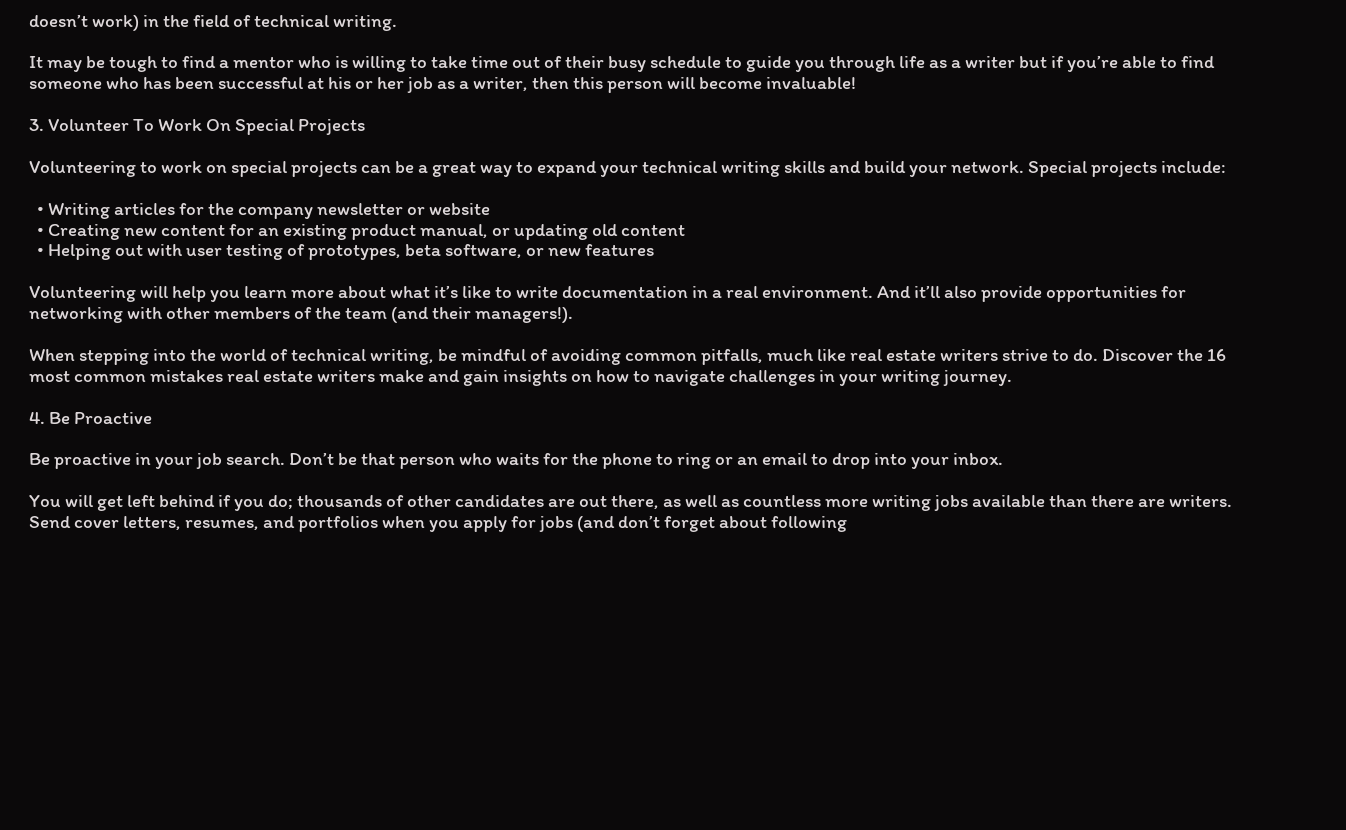doesn’t work) in the field of technical writing.

It may be tough to find a mentor who is willing to take time out of their busy schedule to guide you through life as a writer but if you’re able to find someone who has been successful at his or her job as a writer, then this person will become invaluable!

3. Volunteer To Work On Special Projects

Volunteering to work on special projects can be a great way to expand your technical writing skills and build your network. Special projects include:

  • Writing articles for the company newsletter or website
  • Creating new content for an existing product manual, or updating old content
  • Helping out with user testing of prototypes, beta software, or new features

Volunteering will help you learn more about what it’s like to write documentation in a real environment. And it’ll also provide opportunities for networking with other members of the team (and their managers!).

When stepping into the world of technical writing, be mindful of avoiding common pitfalls, much like real estate writers strive to do. Discover the 16 most common mistakes real estate writers make and gain insights on how to navigate challenges in your writing journey.

4. Be Proactive

Be proactive in your job search. Don’t be that person who waits for the phone to ring or an email to drop into your inbox.

You will get left behind if you do; thousands of other candidates are out there, as well as countless more writing jobs available than there are writers. Send cover letters, resumes, and portfolios when you apply for jobs (and don’t forget about following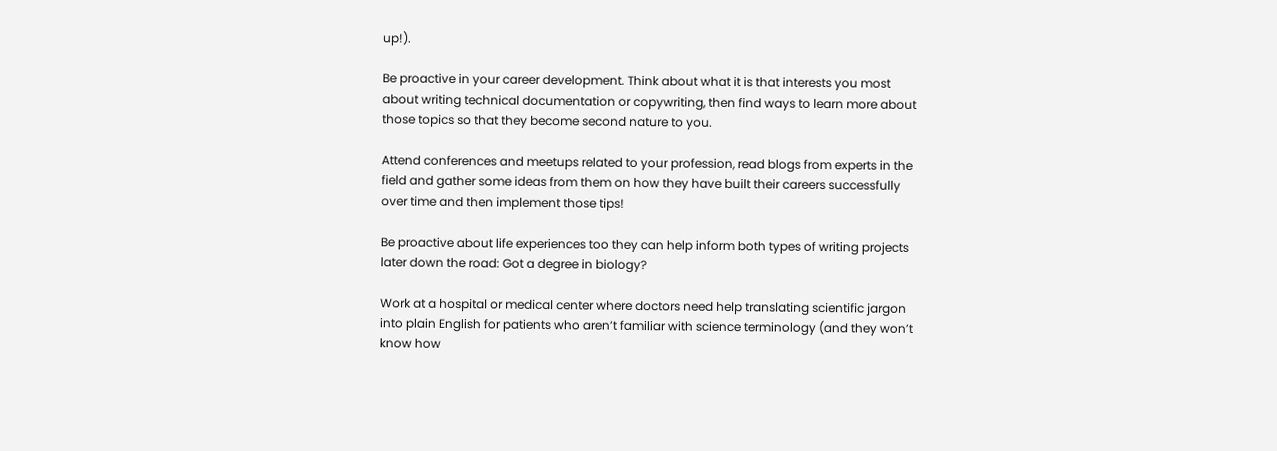up!).

Be proactive in your career development. Think about what it is that interests you most about writing technical documentation or copywriting, then find ways to learn more about those topics so that they become second nature to you.

Attend conferences and meetups related to your profession, read blogs from experts in the field and gather some ideas from them on how they have built their careers successfully over time and then implement those tips!

Be proactive about life experiences too they can help inform both types of writing projects later down the road: Got a degree in biology?

Work at a hospital or medical center where doctors need help translating scientific jargon into plain English for patients who aren’t familiar with science terminology (and they won’t know how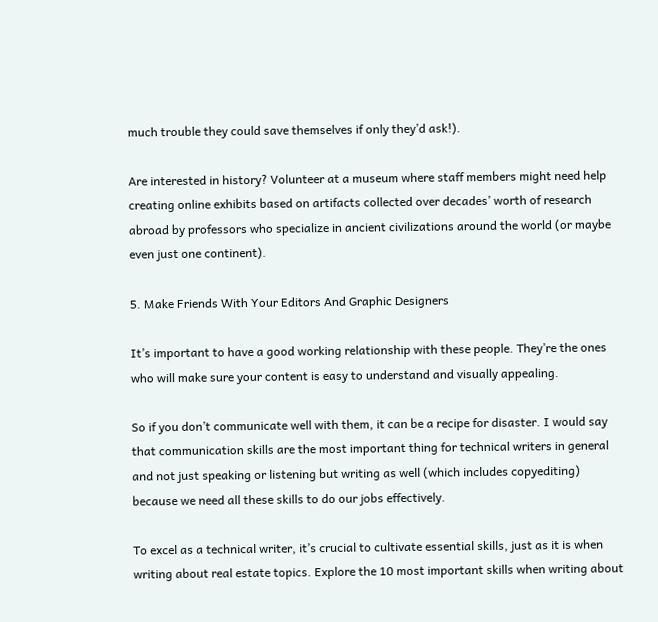much trouble they could save themselves if only they’d ask!).

Are interested in history? Volunteer at a museum where staff members might need help creating online exhibits based on artifacts collected over decades’ worth of research abroad by professors who specialize in ancient civilizations around the world (or maybe even just one continent).

5. Make Friends With Your Editors And Graphic Designers

It’s important to have a good working relationship with these people. They’re the ones who will make sure your content is easy to understand and visually appealing.

So if you don’t communicate well with them, it can be a recipe for disaster. I would say that communication skills are the most important thing for technical writers in general and not just speaking or listening but writing as well (which includes copyediting) because we need all these skills to do our jobs effectively.

To excel as a technical writer, it’s crucial to cultivate essential skills, just as it is when writing about real estate topics. Explore the 10 most important skills when writing about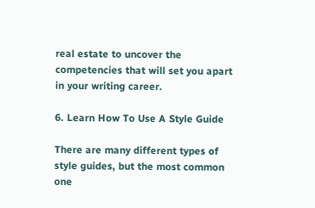real estate to uncover the competencies that will set you apart in your writing career.

6. Learn How To Use A Style Guide

There are many different types of style guides, but the most common one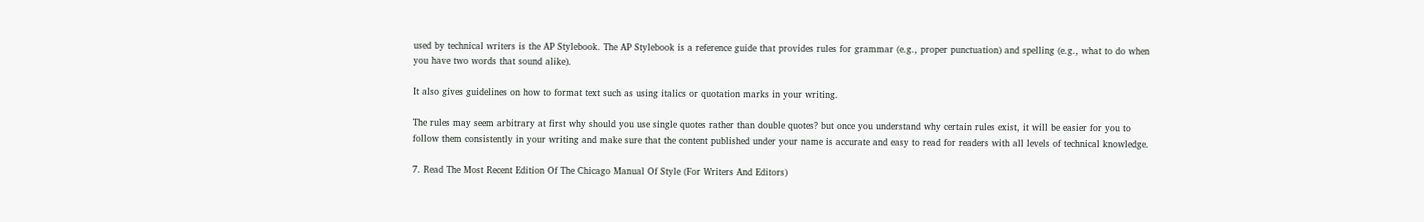used by technical writers is the AP Stylebook. The AP Stylebook is a reference guide that provides rules for grammar (e.g., proper punctuation) and spelling (e.g., what to do when you have two words that sound alike).

It also gives guidelines on how to format text such as using italics or quotation marks in your writing.

The rules may seem arbitrary at first why should you use single quotes rather than double quotes? but once you understand why certain rules exist, it will be easier for you to follow them consistently in your writing and make sure that the content published under your name is accurate and easy to read for readers with all levels of technical knowledge.

7. Read The Most Recent Edition Of The Chicago Manual Of Style (For Writers And Editors)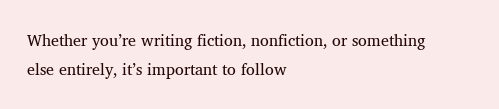Whether you’re writing fiction, nonfiction, or something else entirely, it’s important to follow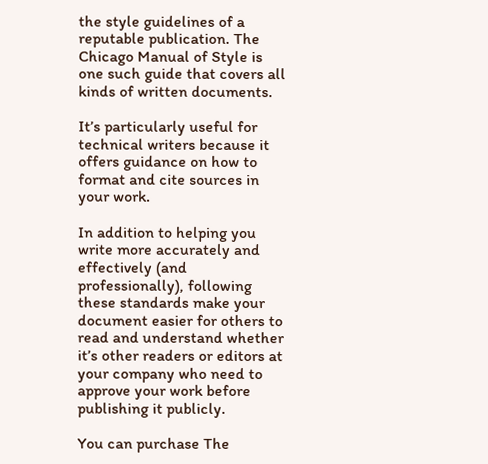the style guidelines of a reputable publication. The Chicago Manual of Style is one such guide that covers all kinds of written documents.

It’s particularly useful for technical writers because it offers guidance on how to format and cite sources in your work.

In addition to helping you write more accurately and effectively (and professionally), following these standards make your document easier for others to read and understand whether it’s other readers or editors at your company who need to approve your work before publishing it publicly.

You can purchase The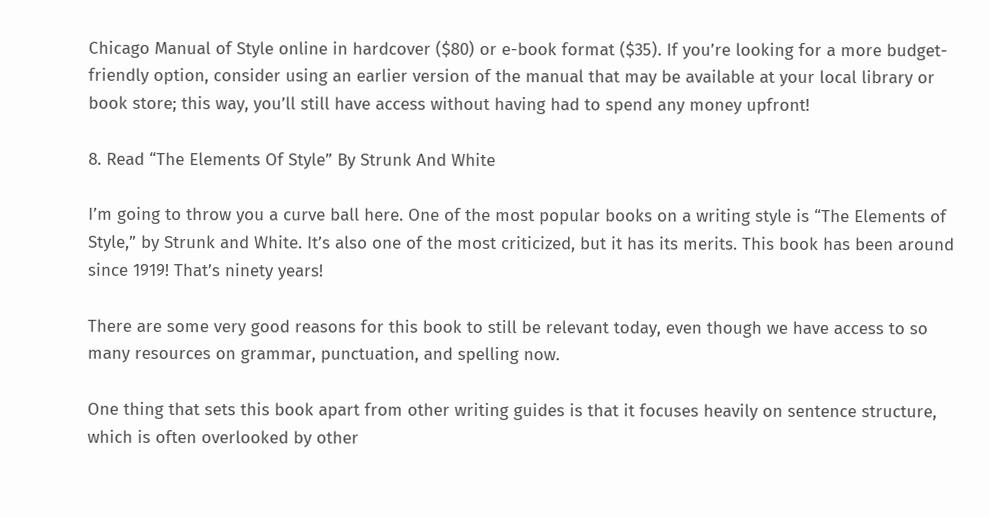Chicago Manual of Style online in hardcover ($80) or e-book format ($35). If you’re looking for a more budget-friendly option, consider using an earlier version of the manual that may be available at your local library or book store; this way, you’ll still have access without having had to spend any money upfront!

8. Read “The Elements Of Style” By Strunk And White

I’m going to throw you a curve ball here. One of the most popular books on a writing style is “The Elements of Style,” by Strunk and White. It’s also one of the most criticized, but it has its merits. This book has been around since 1919! That’s ninety years!

There are some very good reasons for this book to still be relevant today, even though we have access to so many resources on grammar, punctuation, and spelling now.

One thing that sets this book apart from other writing guides is that it focuses heavily on sentence structure, which is often overlooked by other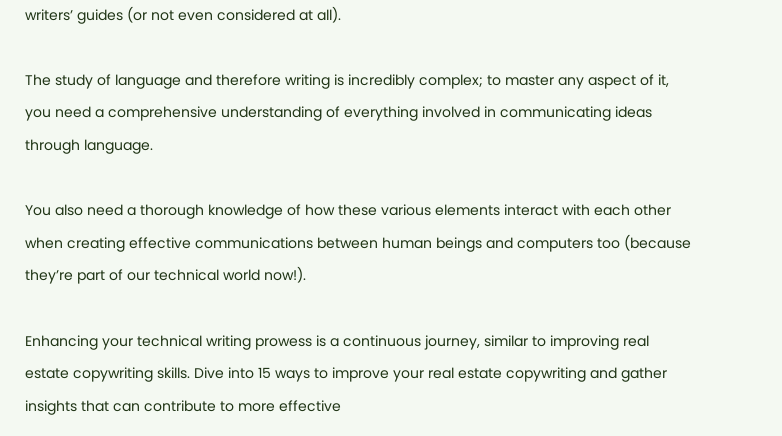writers’ guides (or not even considered at all).

The study of language and therefore writing is incredibly complex; to master any aspect of it, you need a comprehensive understanding of everything involved in communicating ideas through language.

You also need a thorough knowledge of how these various elements interact with each other when creating effective communications between human beings and computers too (because they’re part of our technical world now!).

Enhancing your technical writing prowess is a continuous journey, similar to improving real estate copywriting skills. Dive into 15 ways to improve your real estate copywriting and gather insights that can contribute to more effective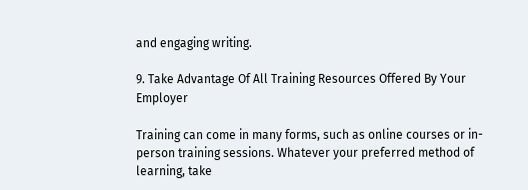and engaging writing.

9. Take Advantage Of All Training Resources Offered By Your Employer

Training can come in many forms, such as online courses or in-person training sessions. Whatever your preferred method of learning, take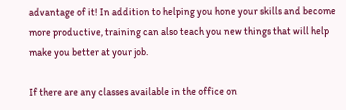advantage of it! In addition to helping you hone your skills and become more productive, training can also teach you new things that will help make you better at your job.

If there are any classes available in the office on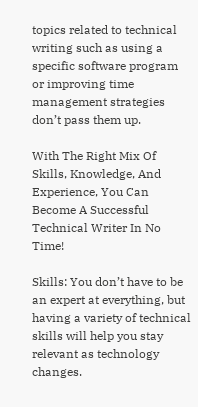topics related to technical writing such as using a specific software program or improving time management strategies don’t pass them up.

With The Right Mix Of Skills, Knowledge, And Experience, You Can Become A Successful Technical Writer In No Time!

Skills: You don’t have to be an expert at everything, but having a variety of technical skills will help you stay relevant as technology changes.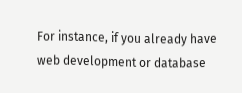For instance, if you already have web development or database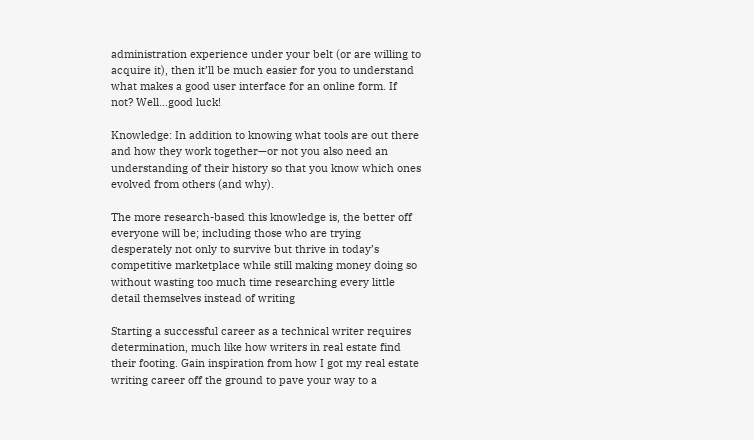administration experience under your belt (or are willing to acquire it), then it’ll be much easier for you to understand what makes a good user interface for an online form. If not? Well…good luck!

Knowledge: In addition to knowing what tools are out there and how they work together—or not you also need an understanding of their history so that you know which ones evolved from others (and why).

The more research-based this knowledge is, the better off everyone will be; including those who are trying desperately not only to survive but thrive in today’s competitive marketplace while still making money doing so without wasting too much time researching every little detail themselves instead of writing

Starting a successful career as a technical writer requires determination, much like how writers in real estate find their footing. Gain inspiration from how I got my real estate writing career off the ground to pave your way to a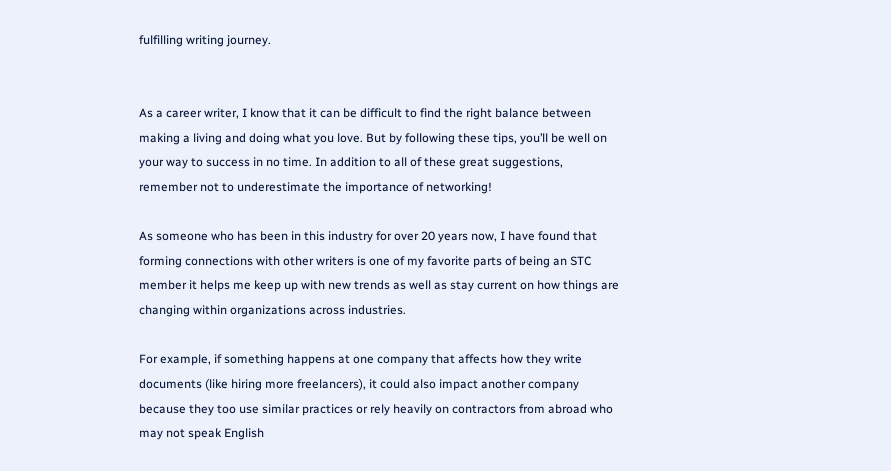fulfilling writing journey.


As a career writer, I know that it can be difficult to find the right balance between making a living and doing what you love. But by following these tips, you’ll be well on your way to success in no time. In addition to all of these great suggestions, remember not to underestimate the importance of networking!

As someone who has been in this industry for over 20 years now, I have found that forming connections with other writers is one of my favorite parts of being an STC member it helps me keep up with new trends as well as stay current on how things are changing within organizations across industries.

For example, if something happens at one company that affects how they write documents (like hiring more freelancers), it could also impact another company because they too use similar practices or rely heavily on contractors from abroad who may not speak English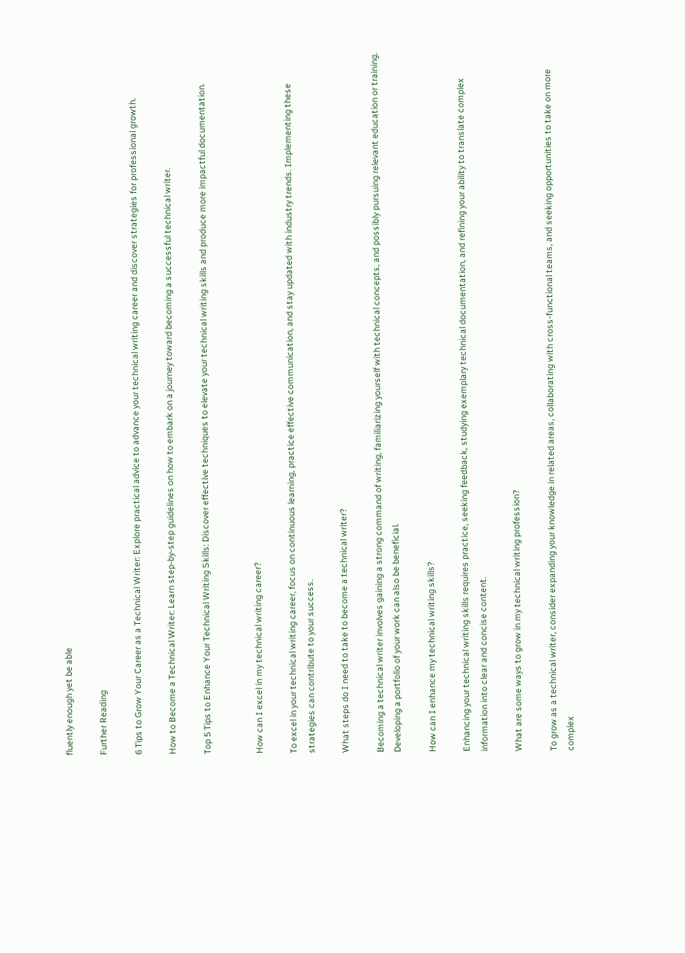fluently enough yet be able

Further Reading

6 Tips to Grow Your Career as a Technical Writer: Explore practical advice to advance your technical writing career and discover strategies for professional growth.

How to Become a Technical Writer: Learn step-by-step guidelines on how to embark on a journey toward becoming a successful technical writer.

Top 5 Tips to Enhance Your Technical Writing Skills: Discover effective techniques to elevate your technical writing skills and produce more impactful documentation.


How can I excel in my technical writing career?

To excel in your technical writing career, focus on continuous learning, practice effective communication, and stay updated with industry trends. Implementing these strategies can contribute to your success.

What steps do I need to take to become a technical writer?

Becoming a technical writer involves gaining a strong command of writing, familiarizing yourself with technical concepts, and possibly pursuing relevant education or training. Developing a portfolio of your work can also be beneficial.

How can I enhance my technical writing skills?

Enhancing your technical writing skills requires practice, seeking feedback, studying exemplary technical documentation, and refining your ability to translate complex information into clear and concise content.

What are some ways to grow in my technical writing profession?

To grow as a technical writer, consider expanding your knowledge in related areas, collaborating with cross-functional teams, and seeking opportunities to take on more complex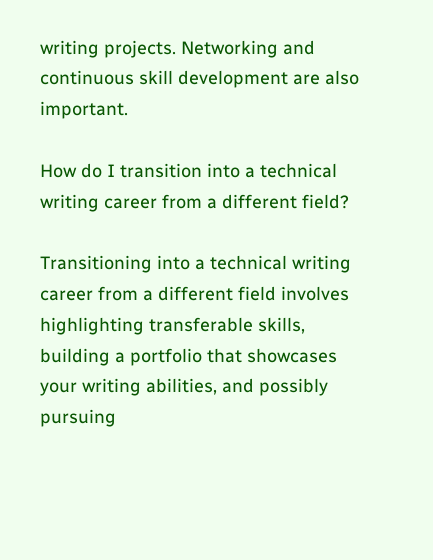writing projects. Networking and continuous skill development are also important.

How do I transition into a technical writing career from a different field?

Transitioning into a technical writing career from a different field involves highlighting transferable skills, building a portfolio that showcases your writing abilities, and possibly pursuing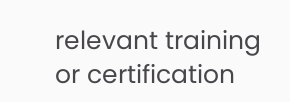relevant training or certification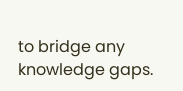to bridge any knowledge gaps.